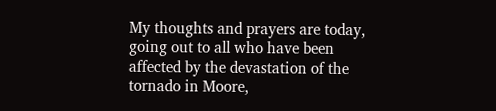My thoughts and prayers are today, going out to all who have been affected by the devastation of the tornado in Moore,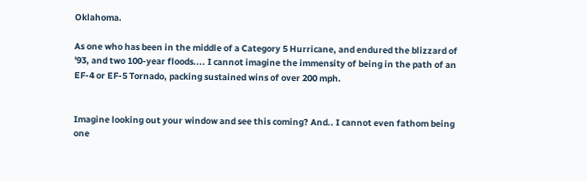Oklahoma.

As one who has been in the middle of a Category 5 Hurricane, and endured the blizzard of '93, and two 100-year floods.... I cannot imagine the immensity of being in the path of an EF-4 or EF-5 Tornado, packing sustained wins of over 200 mph.


Imagine looking out your window and see this coming? And.. I cannot even fathom being one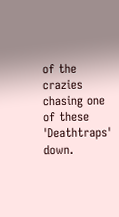of the crazies chasing one of these 'Deathtraps' down.